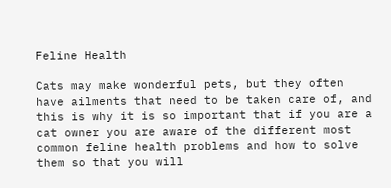Feline Health

Cats may make wonderful pets, but they often have ailments that need to be taken care of, and this is why it is so important that if you are a cat owner you are aware of the different most common feline health problems and how to solve them so that you will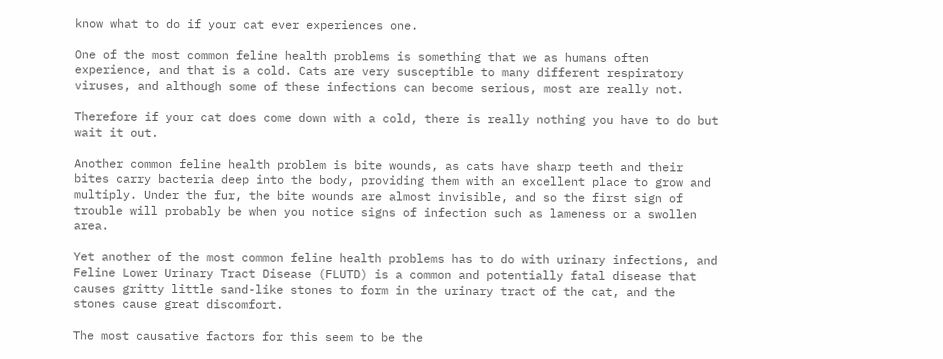know what to do if your cat ever experiences one.

One of the most common feline health problems is something that we as humans often experience, and that is a cold. Cats are very susceptible to many different respiratory viruses, and although some of these infections can become serious, most are really not.

Therefore if your cat does come down with a cold, there is really nothing you have to do but wait it out.

Another common feline health problem is bite wounds, as cats have sharp teeth and their bites carry bacteria deep into the body, providing them with an excellent place to grow and multiply. Under the fur, the bite wounds are almost invisible, and so the first sign of trouble will probably be when you notice signs of infection such as lameness or a swollen area.

Yet another of the most common feline health problems has to do with urinary infections, and Feline Lower Urinary Tract Disease (FLUTD) is a common and potentially fatal disease that causes gritty little sand-like stones to form in the urinary tract of the cat, and the stones cause great discomfort.

The most causative factors for this seem to be the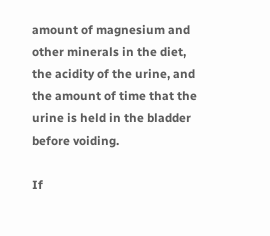amount of magnesium and other minerals in the diet, the acidity of the urine, and the amount of time that the urine is held in the bladder before voiding.

If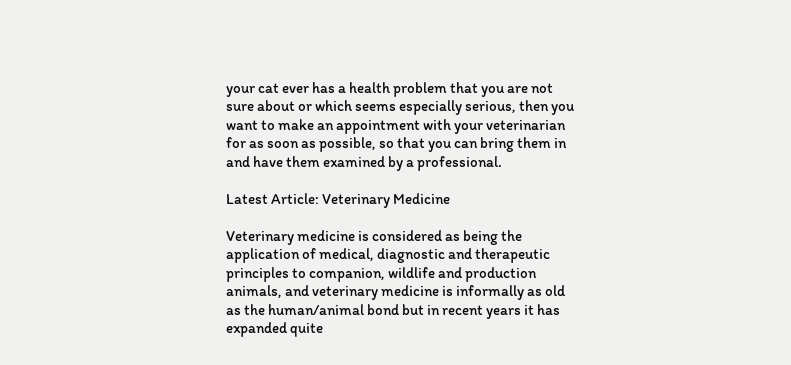your cat ever has a health problem that you are not sure about or which seems especially serious, then you want to make an appointment with your veterinarian for as soon as possible, so that you can bring them in and have them examined by a professional.

Latest Article: Veterinary Medicine

Veterinary medicine is considered as being the application of medical, diagnostic and therapeutic principles to companion, wildlife and production animals, and veterinary medicine is informally as old as the human/animal bond but in recent years it has expanded quite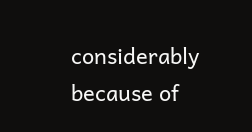considerably because of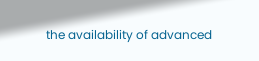the availability of advanced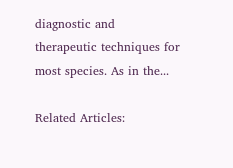diagnostic and therapeutic techniques for most species. As in the...

Related Articles: